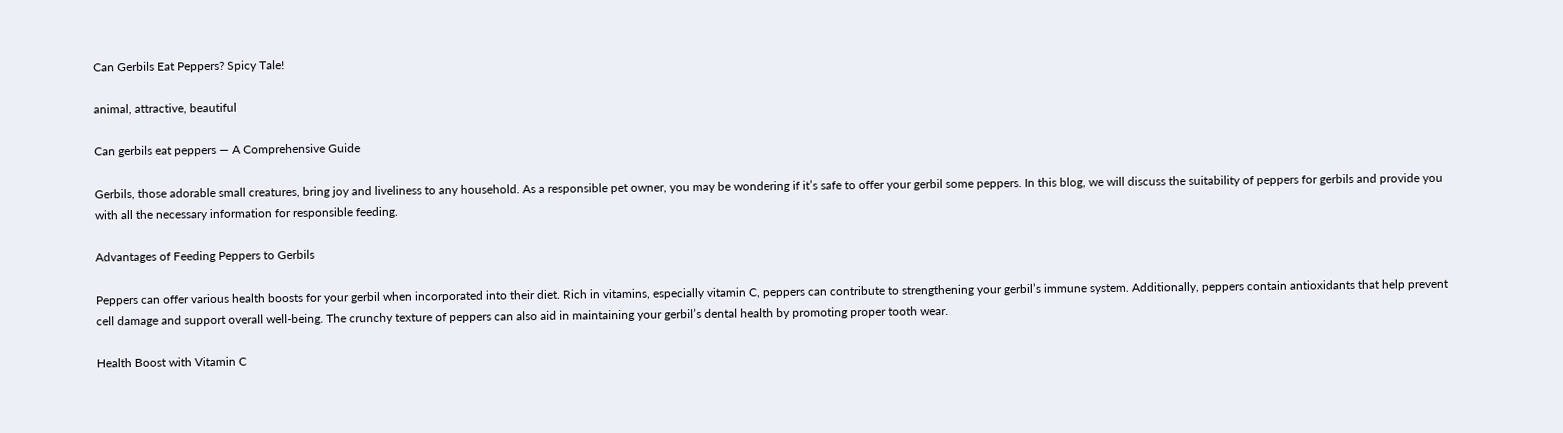Can Gerbils Eat Peppers? Spicy Tale!

animal, attractive, beautiful

Can gerbils eat peppers — A Comprehensive Guide

Gerbils, those adorable small creatures, bring joy and liveliness to any household. As a responsible pet owner, you may be wondering if it’s safe to offer your gerbil some peppers. In this blog, we will discuss the suitability of peppers for gerbils and provide you with all the necessary information for responsible feeding.

Advantages of Feeding Peppers to Gerbils

Peppers can offer various health boosts for your gerbil when incorporated into their diet. Rich in vitamins, especially vitamin C, peppers can contribute to strengthening your gerbil’s immune system. Additionally, peppers contain antioxidants that help prevent cell damage and support overall well-being. The crunchy texture of peppers can also aid in maintaining your gerbil’s dental health by promoting proper tooth wear.

Health Boost with Vitamin C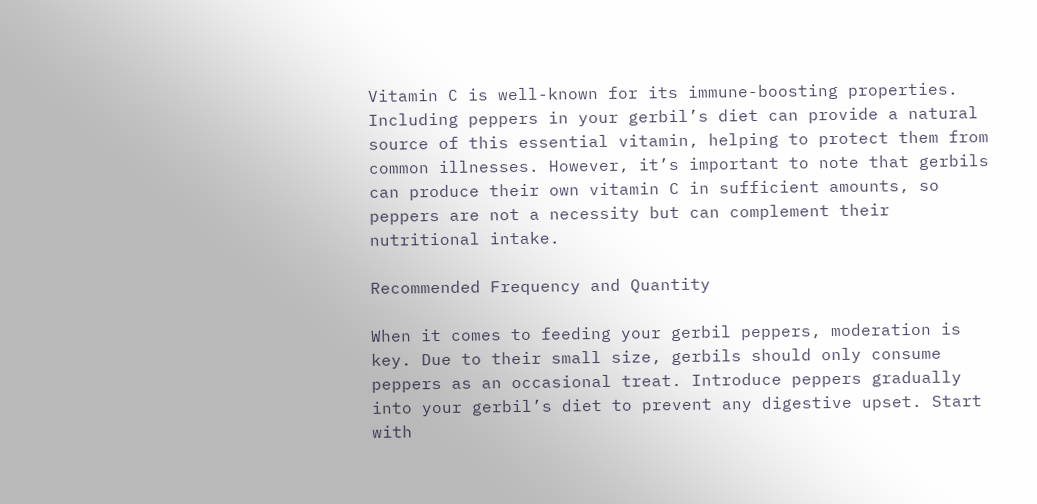Vitamin C is well-known for its immune-boosting properties. Including peppers in your gerbil’s diet can provide a natural source of this essential vitamin, helping to protect them from common illnesses. However, it’s important to note that gerbils can produce their own vitamin C in sufficient amounts, so peppers are not a necessity but can complement their nutritional intake.

Recommended Frequency and Quantity

When it comes to feeding your gerbil peppers, moderation is key. Due to their small size, gerbils should only consume peppers as an occasional treat. Introduce peppers gradually into your gerbil’s diet to prevent any digestive upset. Start with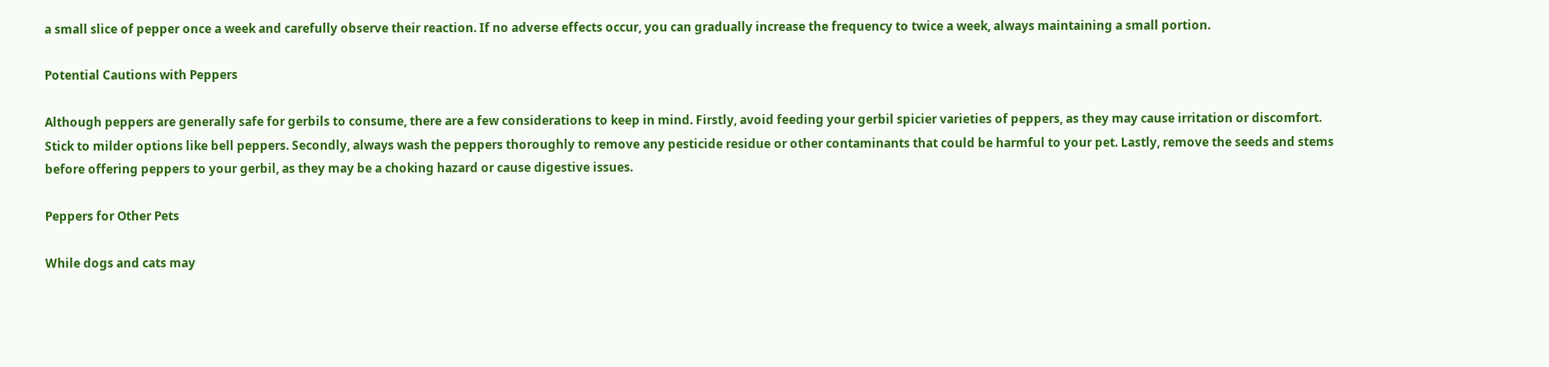a small slice of pepper once a week and carefully observe their reaction. If no adverse effects occur, you can gradually increase the frequency to twice a week, always maintaining a small portion.

Potential Cautions with Peppers

Although peppers are generally safe for gerbils to consume, there are a few considerations to keep in mind. Firstly, avoid feeding your gerbil spicier varieties of peppers, as they may cause irritation or discomfort. Stick to milder options like bell peppers. Secondly, always wash the peppers thoroughly to remove any pesticide residue or other contaminants that could be harmful to your pet. Lastly, remove the seeds and stems before offering peppers to your gerbil, as they may be a choking hazard or cause digestive issues.

Peppers for Other Pets

While dogs and cats may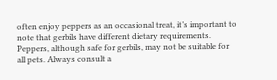often enjoy peppers as an occasional treat, it’s important to note that gerbils have different dietary requirements. Peppers, although safe for gerbils, may not be suitable for all pets. Always consult a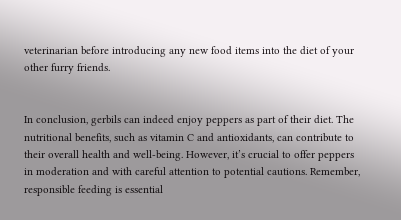veterinarian before introducing any new food items into the diet of your other furry friends.


In conclusion, gerbils can indeed enjoy peppers as part of their diet. The nutritional benefits, such as vitamin C and antioxidants, can contribute to their overall health and well-being. However, it’s crucial to offer peppers in moderation and with careful attention to potential cautions. Remember, responsible feeding is essential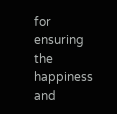for ensuring the happiness and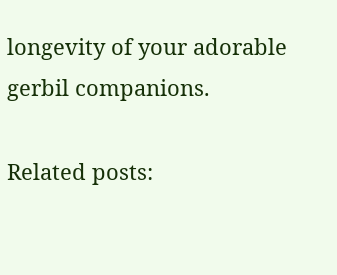longevity of your adorable gerbil companions.

Related posts: